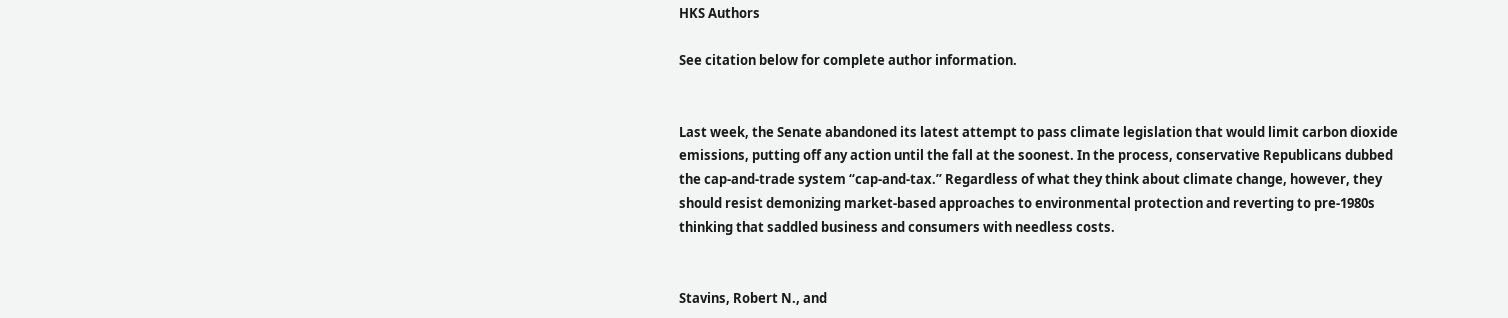HKS Authors

See citation below for complete author information.


Last week, the Senate abandoned its latest attempt to pass climate legislation that would limit carbon dioxide emissions, putting off any action until the fall at the soonest. In the process, conservative Republicans dubbed the cap-and-trade system “cap-and-tax.’’ Regardless of what they think about climate change, however, they should resist demonizing market-based approaches to environmental protection and reverting to pre-1980s thinking that saddled business and consumers with needless costs.


Stavins, Robert N., and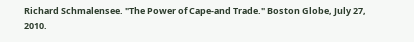Richard Schmalensee. "The Power of Cape-and Trade." Boston Globe, July 27, 2010.